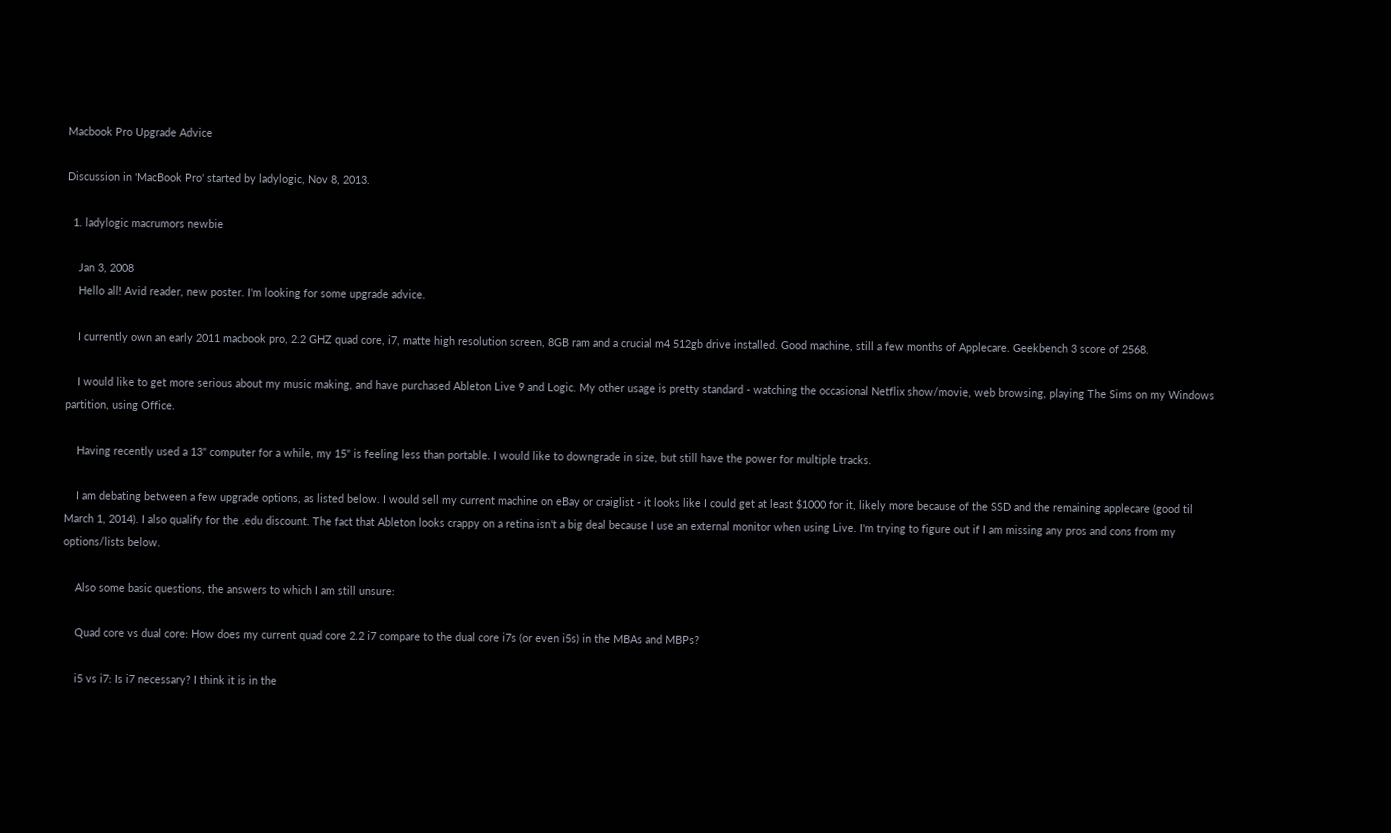Macbook Pro Upgrade Advice

Discussion in 'MacBook Pro' started by ladylogic, Nov 8, 2013.

  1. ladylogic macrumors newbie

    Jan 3, 2008
    Hello all! Avid reader, new poster. I'm looking for some upgrade advice.

    I currently own an early 2011 macbook pro, 2.2 GHZ quad core, i7, matte high resolution screen, 8GB ram and a crucial m4 512gb drive installed. Good machine, still a few months of Applecare. Geekbench 3 score of 2568.

    I would like to get more serious about my music making, and have purchased Ableton Live 9 and Logic. My other usage is pretty standard - watching the occasional Netflix show/movie, web browsing, playing The Sims on my Windows partition, using Office.

    Having recently used a 13" computer for a while, my 15" is feeling less than portable. I would like to downgrade in size, but still have the power for multiple tracks.

    I am debating between a few upgrade options, as listed below. I would sell my current machine on eBay or craiglist - it looks like I could get at least $1000 for it, likely more because of the SSD and the remaining applecare (good til March 1, 2014). I also qualify for the .edu discount. The fact that Ableton looks crappy on a retina isn't a big deal because I use an external monitor when using Live. I'm trying to figure out if I am missing any pros and cons from my options/lists below.

    Also some basic questions, the answers to which I am still unsure:

    Quad core vs dual core: How does my current quad core 2.2 i7 compare to the dual core i7s (or even i5s) in the MBAs and MBPs?

    i5 vs i7: Is i7 necessary? I think it is in the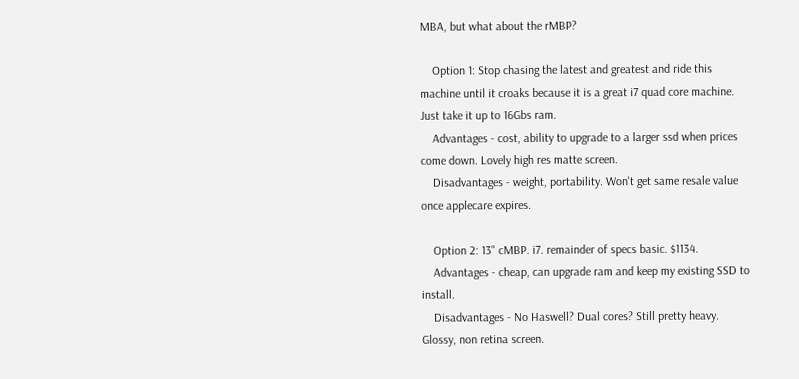MBA, but what about the rMBP?

    Option 1: Stop chasing the latest and greatest and ride this machine until it croaks because it is a great i7 quad core machine. Just take it up to 16Gbs ram.
    Advantages - cost, ability to upgrade to a larger ssd when prices come down. Lovely high res matte screen.
    Disadvantages - weight, portability. Won't get same resale value once applecare expires.

    Option 2: 13" cMBP. i7. remainder of specs basic. $1134.
    Advantages - cheap, can upgrade ram and keep my existing SSD to install.
    Disadvantages - No Haswell? Dual cores? Still pretty heavy. Glossy, non retina screen.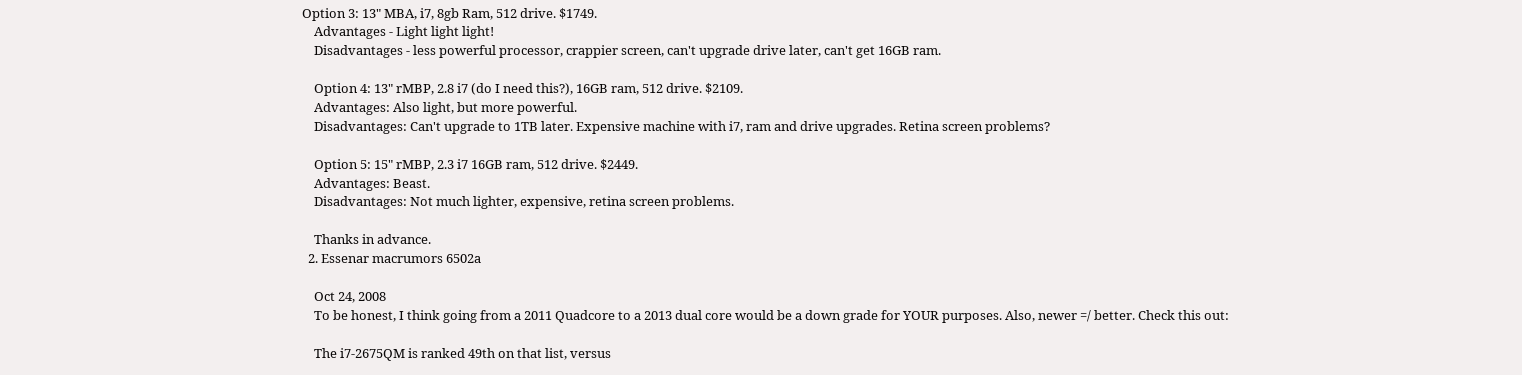Option 3: 13" MBA, i7, 8gb Ram, 512 drive. $1749.
    Advantages - Light light light!
    Disadvantages - less powerful processor, crappier screen, can't upgrade drive later, can't get 16GB ram.

    Option 4: 13" rMBP, 2.8 i7 (do I need this?), 16GB ram, 512 drive. $2109.
    Advantages: Also light, but more powerful.
    Disadvantages: Can't upgrade to 1TB later. Expensive machine with i7, ram and drive upgrades. Retina screen problems?

    Option 5: 15" rMBP, 2.3 i7 16GB ram, 512 drive. $2449.
    Advantages: Beast.
    Disadvantages: Not much lighter, expensive, retina screen problems.

    Thanks in advance.
  2. Essenar macrumors 6502a

    Oct 24, 2008
    To be honest, I think going from a 2011 Quadcore to a 2013 dual core would be a down grade for YOUR purposes. Also, newer =/ better. Check this out:

    The i7-2675QM is ranked 49th on that list, versus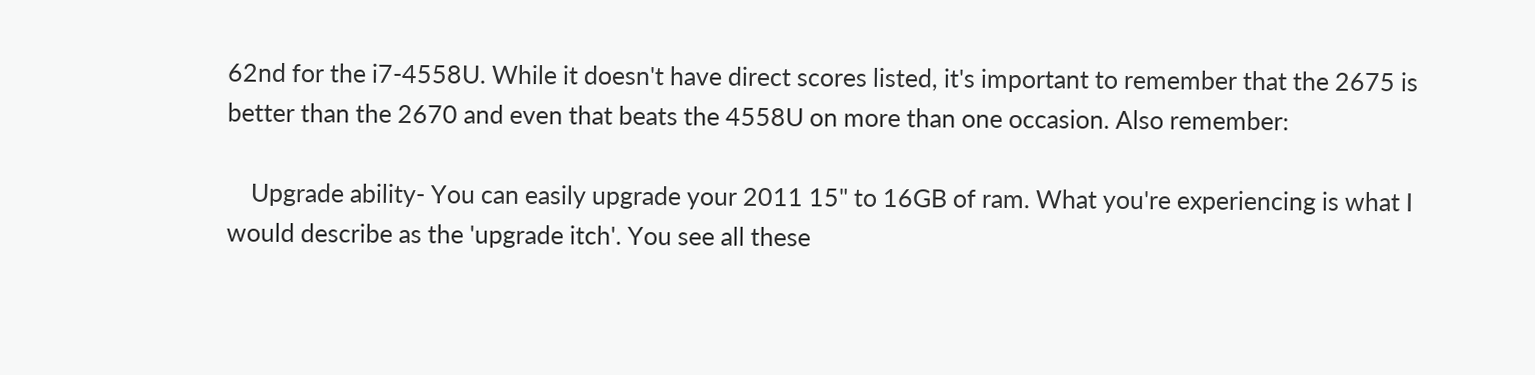62nd for the i7-4558U. While it doesn't have direct scores listed, it's important to remember that the 2675 is better than the 2670 and even that beats the 4558U on more than one occasion. Also remember:

    Upgrade ability- You can easily upgrade your 2011 15" to 16GB of ram. What you're experiencing is what I would describe as the 'upgrade itch'. You see all these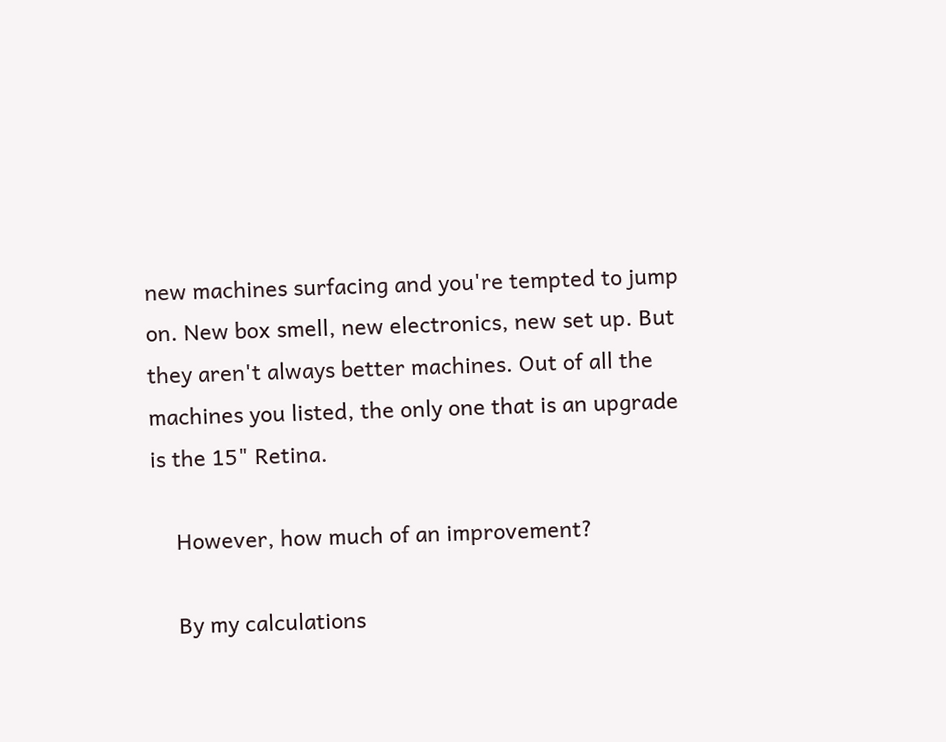new machines surfacing and you're tempted to jump on. New box smell, new electronics, new set up. But they aren't always better machines. Out of all the machines you listed, the only one that is an upgrade is the 15" Retina.

    However, how much of an improvement?

    By my calculations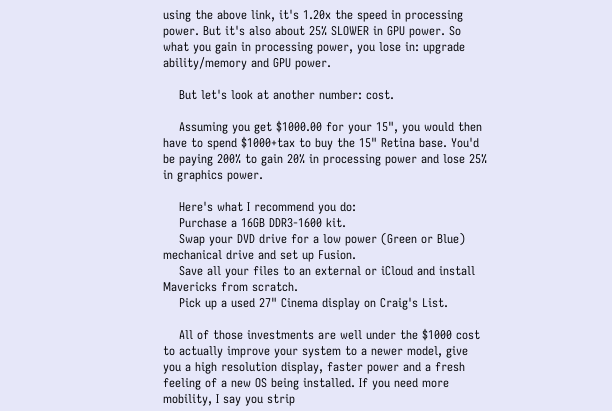using the above link, it's 1.20x the speed in processing power. But it's also about 25% SLOWER in GPU power. So what you gain in processing power, you lose in: upgrade ability/memory and GPU power.

    But let's look at another number: cost.

    Assuming you get $1000.00 for your 15", you would then have to spend $1000+tax to buy the 15" Retina base. You'd be paying 200% to gain 20% in processing power and lose 25% in graphics power.

    Here's what I recommend you do:
    Purchase a 16GB DDR3-1600 kit.
    Swap your DVD drive for a low power (Green or Blue) mechanical drive and set up Fusion.
    Save all your files to an external or iCloud and install Mavericks from scratch.
    Pick up a used 27" Cinema display on Craig's List.

    All of those investments are well under the $1000 cost to actually improve your system to a newer model, give you a high resolution display, faster power and a fresh feeling of a new OS being installed. If you need more mobility, I say you strip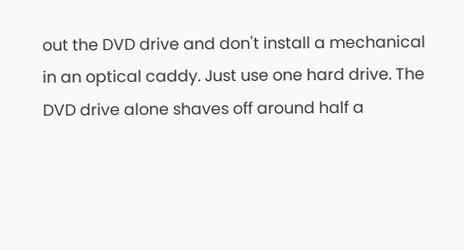out the DVD drive and don't install a mechanical in an optical caddy. Just use one hard drive. The DVD drive alone shaves off around half a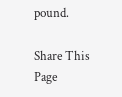pound.

Share This Page